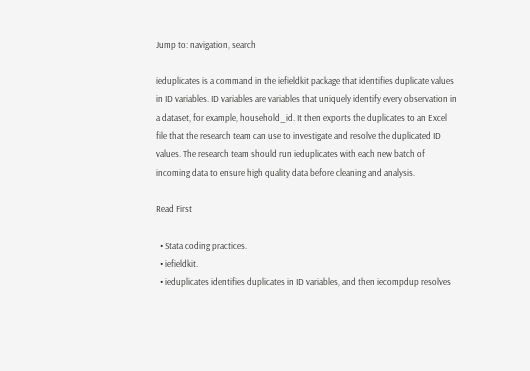Jump to: navigation, search

ieduplicates is a command in the iefieldkit package that identifies duplicate values in ID variables. ID variables are variables that uniquely identify every observation in a dataset, for example, household_id. It then exports the duplicates to an Excel file that the research team can use to investigate and resolve the duplicated ID values. The research team should run ieduplicates with each new batch of incoming data to ensure high quality data before cleaning and analysis.

Read First

  • Stata coding practices.
  • iefieldkit.
  • ieduplicates identifies duplicates in ID variables, and then iecompdup resolves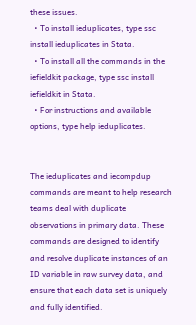these issues.
  • To install ieduplicates, type ssc install ieduplicates in Stata.
  • To install all the commands in the iefieldkit package, type ssc install iefieldkit in Stata.
  • For instructions and available options, type help ieduplicates.


The ieduplicates and iecompdup commands are meant to help research teams deal with duplicate observations in primary data. These commands are designed to identify and resolve duplicate instances of an ID variable in raw survey data, and ensure that each data set is uniquely and fully identified.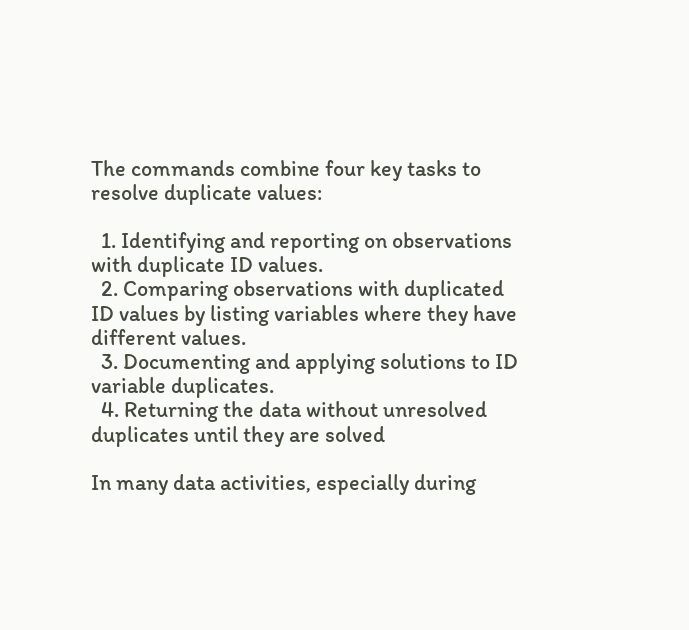The commands combine four key tasks to resolve duplicate values:

  1. Identifying and reporting on observations with duplicate ID values.
  2. Comparing observations with duplicated ID values by listing variables where they have different values.
  3. Documenting and applying solutions to ID variable duplicates.
  4. Returning the data without unresolved duplicates until they are solved

In many data activities, especially during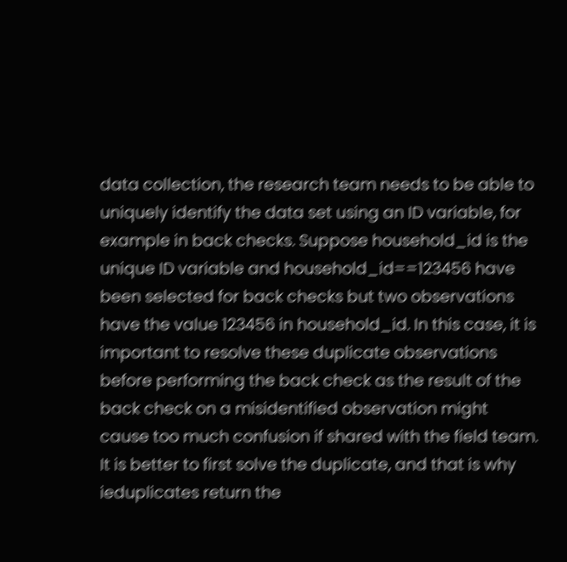data collection, the research team needs to be able to uniquely identify the data set using an ID variable, for example in back checks. Suppose household_id is the unique ID variable and household_id==123456 have been selected for back checks but two observations have the value 123456 in household_id. In this case, it is important to resolve these duplicate observations before performing the back check as the result of the back check on a misidentified observation might cause too much confusion if shared with the field team. It is better to first solve the duplicate, and that is why ieduplicates return the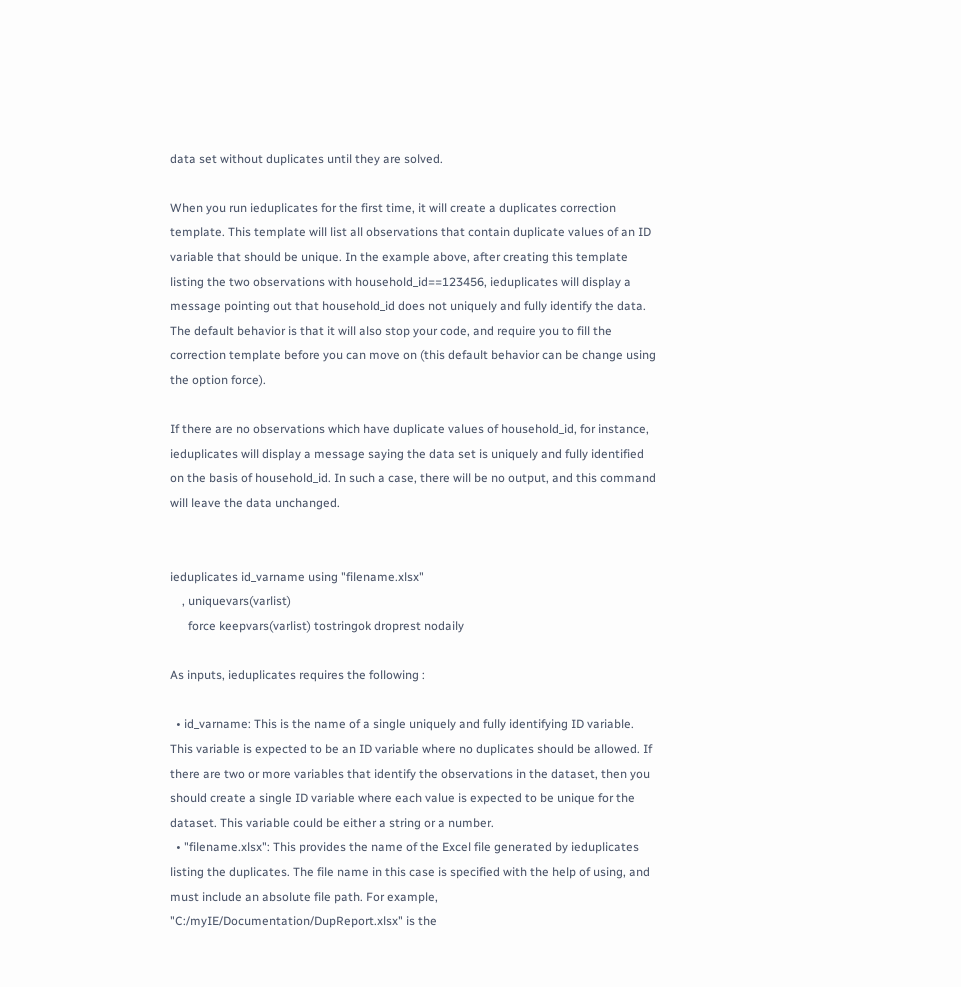data set without duplicates until they are solved.

When you run ieduplicates for the first time, it will create a duplicates correction template. This template will list all observations that contain duplicate values of an ID variable that should be unique. In the example above, after creating this template listing the two observations with household_id==123456, ieduplicates will display a message pointing out that household_id does not uniquely and fully identify the data. The default behavior is that it will also stop your code, and require you to fill the correction template before you can move on (this default behavior can be change using the option force).

If there are no observations which have duplicate values of household_id, for instance, ieduplicates will display a message saying the data set is uniquely and fully identified on the basis of household_id. In such a case, there will be no output, and this command will leave the data unchanged.


ieduplicates id_varname using "filename.xlsx"
    , uniquevars(varlist)
      force keepvars(varlist) tostringok droprest nodaily

As inputs, ieduplicates requires the following :

  • id_varname: This is the name of a single uniquely and fully identifying ID variable. This variable is expected to be an ID variable where no duplicates should be allowed. If there are two or more variables that identify the observations in the dataset, then you should create a single ID variable where each value is expected to be unique for the dataset. This variable could be either a string or a number.
  • "filename.xlsx": This provides the name of the Excel file generated by ieduplicates listing the duplicates. The file name in this case is specified with the help of using, and must include an absolute file path. For example, "C:/myIE/Documentation/DupReport.xlsx" is the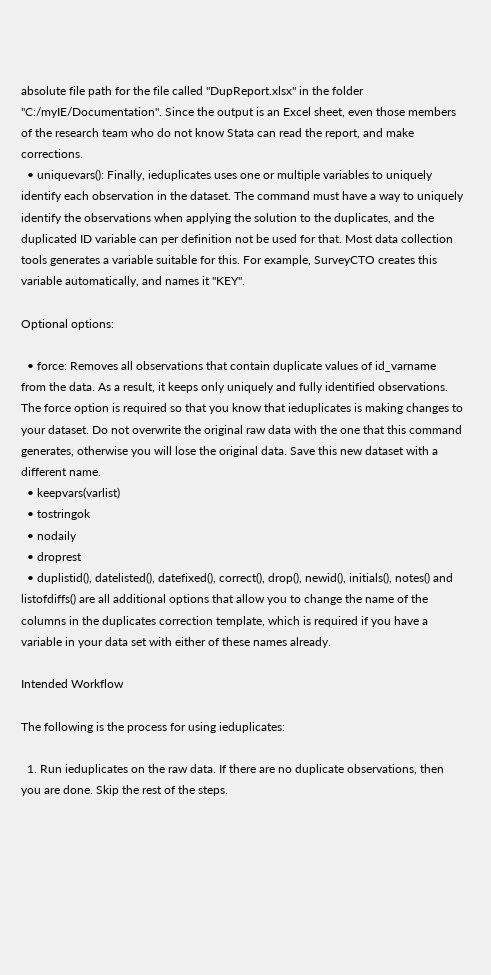absolute file path for the file called "DupReport.xlsx" in the folder "C:/myIE/Documentation". Since the output is an Excel sheet, even those members of the research team who do not know Stata can read the report, and make corrections.
  • uniquevars(): Finally, ieduplicates uses one or multiple variables to uniquely identify each observation in the dataset. The command must have a way to uniquely identify the observations when applying the solution to the duplicates, and the duplicated ID variable can per definition not be used for that. Most data collection tools generates a variable suitable for this. For example, SurveyCTO creates this variable automatically, and names it "KEY".

Optional options:

  • force: Removes all observations that contain duplicate values of id_varname from the data. As a result, it keeps only uniquely and fully identified observations. The force option is required so that you know that ieduplicates is making changes to your dataset. Do not overwrite the original raw data with the one that this command generates, otherwise you will lose the original data. Save this new dataset with a different name.
  • keepvars(varlist)
  • tostringok
  • nodaily
  • droprest
  • duplistid(), datelisted(), datefixed(), correct(), drop(), newid(), initials(), notes() and listofdiffs() are all additional options that allow you to change the name of the columns in the duplicates correction template, which is required if you have a variable in your data set with either of these names already.

Intended Workflow

The following is the process for using ieduplicates:

  1. Run ieduplicates on the raw data. If there are no duplicate observations, then you are done. Skip the rest of the steps.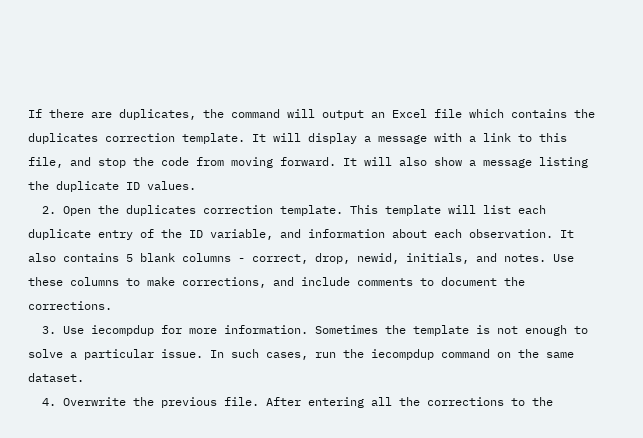If there are duplicates, the command will output an Excel file which contains the duplicates correction template. It will display a message with a link to this file, and stop the code from moving forward. It will also show a message listing the duplicate ID values.
  2. Open the duplicates correction template. This template will list each duplicate entry of the ID variable, and information about each observation. It also contains 5 blank columns - correct, drop, newid, initials, and notes. Use these columns to make corrections, and include comments to document the corrections.
  3. Use iecompdup for more information. Sometimes the template is not enough to solve a particular issue. In such cases, run the iecompdup command on the same dataset.
  4. Overwrite the previous file. After entering all the corrections to the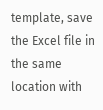template, save the Excel file in the same location with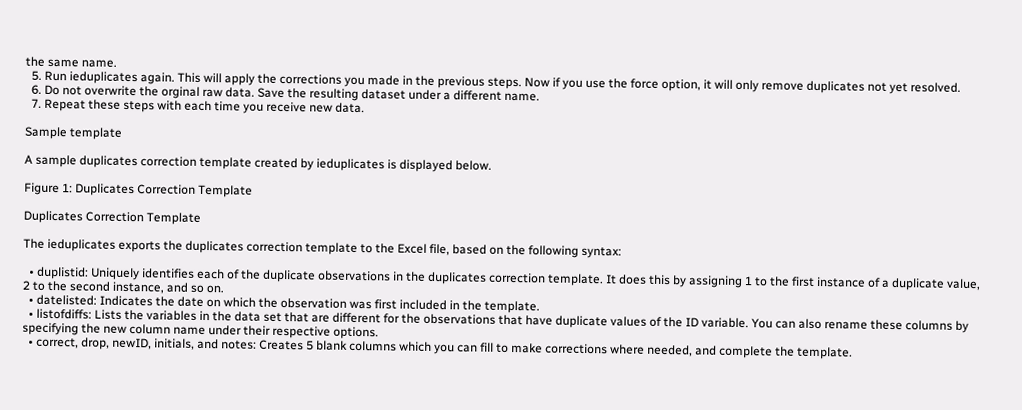the same name.
  5. Run ieduplicates again. This will apply the corrections you made in the previous steps. Now if you use the force option, it will only remove duplicates not yet resolved.
  6. Do not overwrite the orginal raw data. Save the resulting dataset under a different name.
  7. Repeat these steps with each time you receive new data.

Sample template

A sample duplicates correction template created by ieduplicates is displayed below.

Figure 1: Duplicates Correction Template

Duplicates Correction Template

The ieduplicates exports the duplicates correction template to the Excel file, based on the following syntax:

  • duplistid: Uniquely identifies each of the duplicate observations in the duplicates correction template. It does this by assigning 1 to the first instance of a duplicate value, 2 to the second instance, and so on.
  • datelisted: Indicates the date on which the observation was first included in the template.
  • listofdiffs: Lists the variables in the data set that are different for the observations that have duplicate values of the ID variable. You can also rename these columns by specifying the new column name under their respective options.
  • correct, drop, newID, initials, and notes: Creates 5 blank columns which you can fill to make corrections where needed, and complete the template.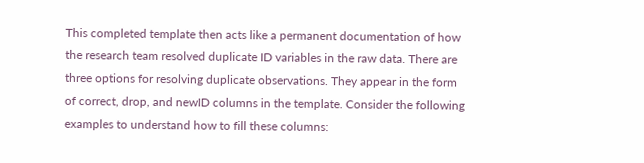This completed template then acts like a permanent documentation of how the research team resolved duplicate ID variables in the raw data. There are three options for resolving duplicate observations. They appear in the form of correct, drop, and newID columns in the template. Consider the following examples to understand how to fill these columns: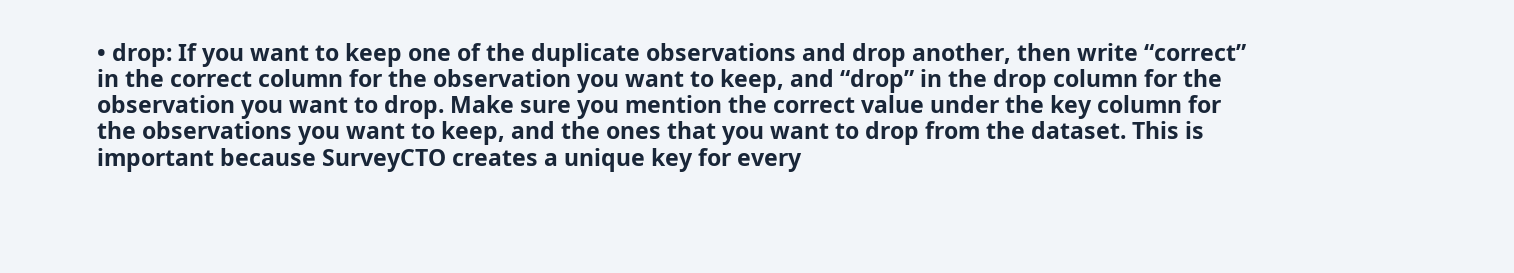• drop: If you want to keep one of the duplicate observations and drop another, then write “correct” in the correct column for the observation you want to keep, and “drop” in the drop column for the observation you want to drop. Make sure you mention the correct value under the key column for the observations you want to keep, and the ones that you want to drop from the dataset. This is important because SurveyCTO creates a unique key for every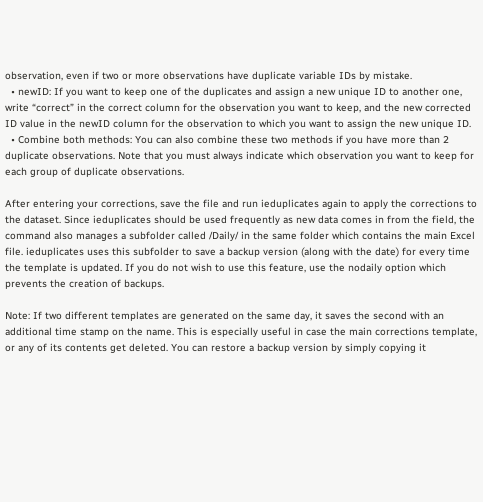observation, even if two or more observations have duplicate variable IDs by mistake.
  • newID: If you want to keep one of the duplicates and assign a new unique ID to another one, write “correct” in the correct column for the observation you want to keep, and the new corrected ID value in the newID column for the observation to which you want to assign the new unique ID.
  • Combine both methods: You can also combine these two methods if you have more than 2 duplicate observations. Note that you must always indicate which observation you want to keep for each group of duplicate observations.

After entering your corrections, save the file and run ieduplicates again to apply the corrections to the dataset. Since ieduplicates should be used frequently as new data comes in from the field, the command also manages a subfolder called /Daily/ in the same folder which contains the main Excel file. ieduplicates uses this subfolder to save a backup version (along with the date) for every time the template is updated. If you do not wish to use this feature, use the nodaily option which prevents the creation of backups.

Note: If two different templates are generated on the same day, it saves the second with an additional time stamp on the name. This is especially useful in case the main corrections template, or any of its contents get deleted. You can restore a backup version by simply copying it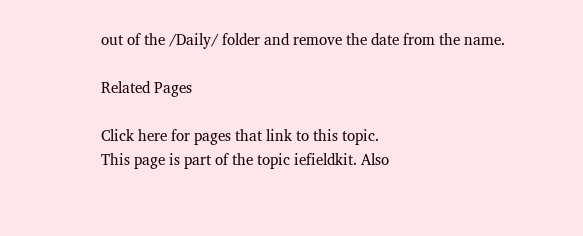out of the /Daily/ folder and remove the date from the name.

Related Pages

Click here for pages that link to this topic.
This page is part of the topic iefieldkit. Also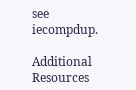see iecompdup.

Additional Resources